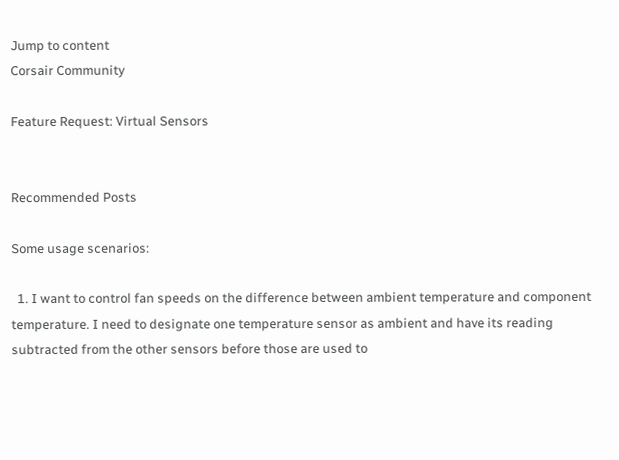Jump to content
Corsair Community

Feature Request: Virtual Sensors


Recommended Posts

Some usage scenarios:

  1. I want to control fan speeds on the difference between ambient temperature and component temperature. I need to designate one temperature sensor as ambient and have its reading subtracted from the other sensors before those are used to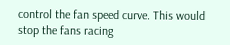control the fan speed curve. This would stop the fans racing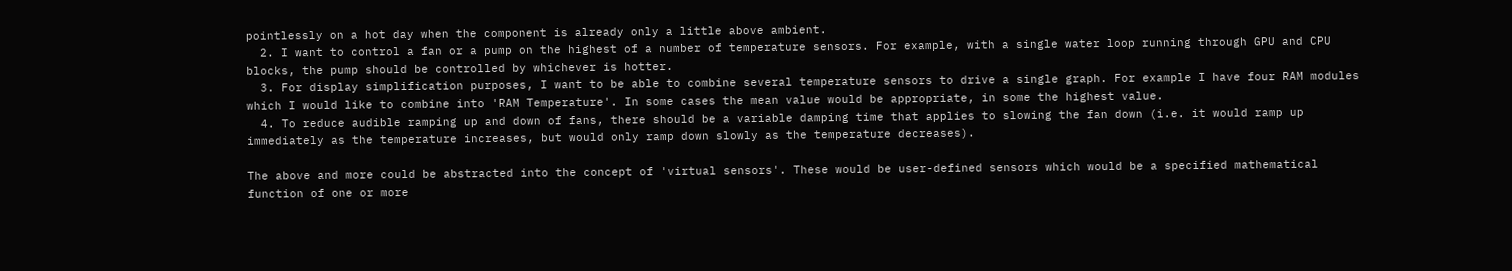pointlessly on a hot day when the component is already only a little above ambient.
  2. I want to control a fan or a pump on the highest of a number of temperature sensors. For example, with a single water loop running through GPU and CPU blocks, the pump should be controlled by whichever is hotter.
  3. For display simplification purposes, I want to be able to combine several temperature sensors to drive a single graph. For example I have four RAM modules which I would like to combine into 'RAM Temperature'. In some cases the mean value would be appropriate, in some the highest value.
  4. To reduce audible ramping up and down of fans, there should be a variable damping time that applies to slowing the fan down (i.e. it would ramp up immediately as the temperature increases, but would only ramp down slowly as the temperature decreases).

The above and more could be abstracted into the concept of 'virtual sensors'. These would be user-defined sensors which would be a specified mathematical function of one or more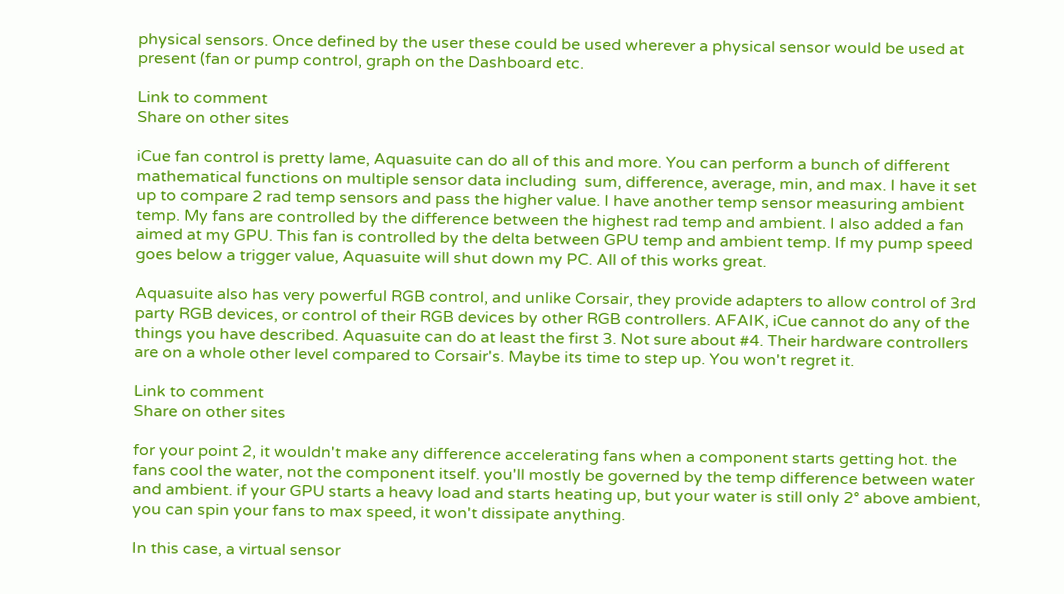physical sensors. Once defined by the user these could be used wherever a physical sensor would be used at present (fan or pump control, graph on the Dashboard etc.

Link to comment
Share on other sites

iCue fan control is pretty lame, Aquasuite can do all of this and more. You can perform a bunch of different mathematical functions on multiple sensor data including  sum, difference, average, min, and max. I have it set up to compare 2 rad temp sensors and pass the higher value. I have another temp sensor measuring ambient temp. My fans are controlled by the difference between the highest rad temp and ambient. I also added a fan aimed at my GPU. This fan is controlled by the delta between GPU temp and ambient temp. If my pump speed goes below a trigger value, Aquasuite will shut down my PC. All of this works great.

Aquasuite also has very powerful RGB control, and unlike Corsair, they provide adapters to allow control of 3rd party RGB devices, or control of their RGB devices by other RGB controllers. AFAIK, iCue cannot do any of the things you have described. Aquasuite can do at least the first 3. Not sure about #4. Their hardware controllers are on a whole other level compared to Corsair's. Maybe its time to step up. You won't regret it.

Link to comment
Share on other sites

for your point 2, it wouldn't make any difference accelerating fans when a component starts getting hot. the fans cool the water, not the component itself. you'll mostly be governed by the temp difference between water and ambient. if your GPU starts a heavy load and starts heating up, but your water is still only 2° above ambient, you can spin your fans to max speed, it won't dissipate anything.

In this case, a virtual sensor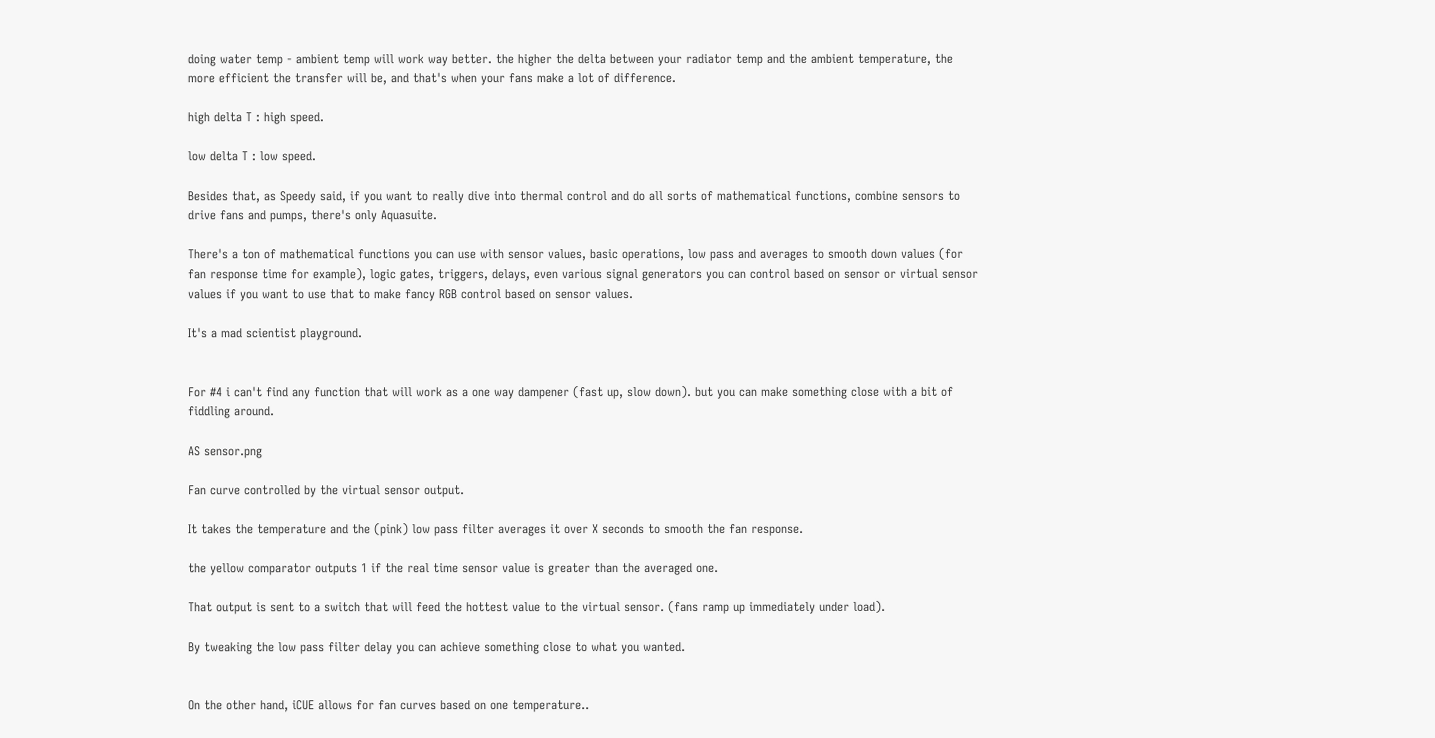doing water temp - ambient temp will work way better. the higher the delta between your radiator temp and the ambient temperature, the more efficient the transfer will be, and that's when your fans make a lot of difference.

high delta T : high speed.

low delta T : low speed.

Besides that, as Speedy said, if you want to really dive into thermal control and do all sorts of mathematical functions, combine sensors to drive fans and pumps, there's only Aquasuite.

There's a ton of mathematical functions you can use with sensor values, basic operations, low pass and averages to smooth down values (for fan response time for example), logic gates, triggers, delays, even various signal generators you can control based on sensor or virtual sensor values if you want to use that to make fancy RGB control based on sensor values.

It's a mad scientist playground.


For #4 i can't find any function that will work as a one way dampener (fast up, slow down). but you can make something close with a bit of fiddling around.

AS sensor.png

Fan curve controlled by the virtual sensor output.

It takes the temperature and the (pink) low pass filter averages it over X seconds to smooth the fan response.

the yellow comparator outputs 1 if the real time sensor value is greater than the averaged one.

That output is sent to a switch that will feed the hottest value to the virtual sensor. (fans ramp up immediately under load).

By tweaking the low pass filter delay you can achieve something close to what you wanted.


On the other hand, iCUE allows for fan curves based on one temperature..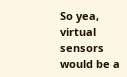So yea, virtual sensors would be a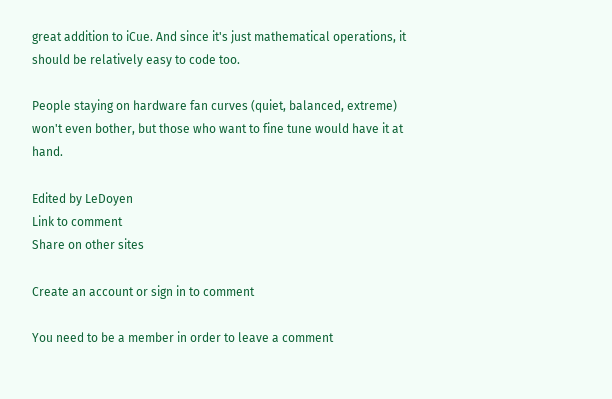great addition to iCue. And since it's just mathematical operations, it should be relatively easy to code too.

People staying on hardware fan curves (quiet, balanced, extreme) won't even bother, but those who want to fine tune would have it at hand.

Edited by LeDoyen
Link to comment
Share on other sites

Create an account or sign in to comment

You need to be a member in order to leave a comment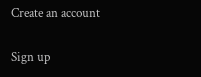Create an account

Sign up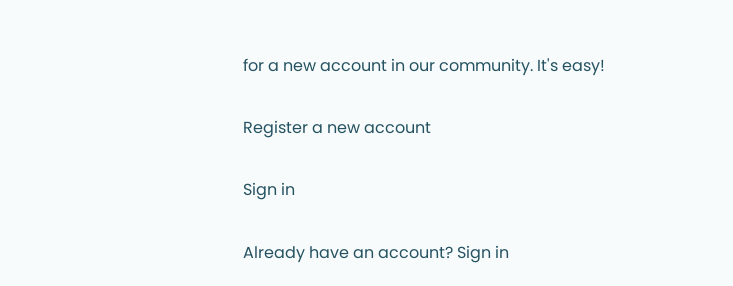for a new account in our community. It's easy!

Register a new account

Sign in

Already have an account? Sign in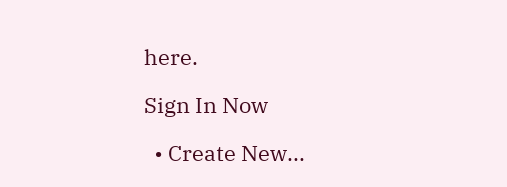here.

Sign In Now

  • Create New...